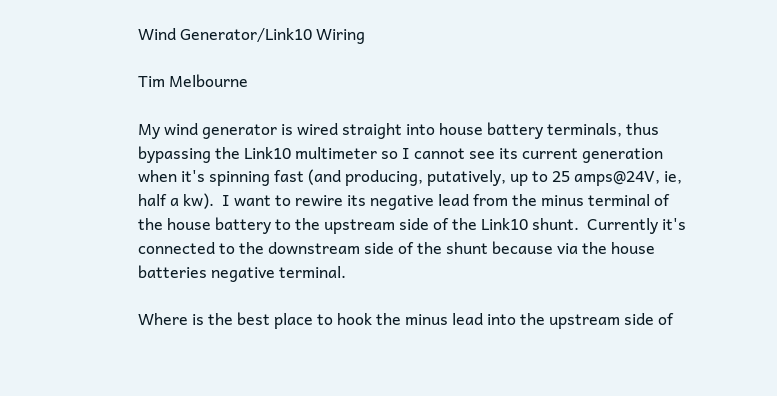Wind Generator/Link10 Wiring

Tim Melbourne

My wind generator is wired straight into house battery terminals, thus bypassing the Link10 multimeter so I cannot see its current generation when it's spinning fast (and producing, putatively, up to 25 amps@24V, ie, half a kw).  I want to rewire its negative lead from the minus terminal of the house battery to the upstream side of the Link10 shunt.  Currently it's connected to the downstream side of the shunt because via the house batteries negative terminal.

Where is the best place to hook the minus lead into the upstream side of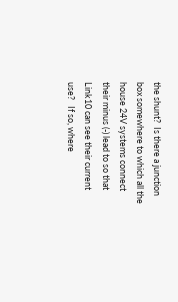the shunt?  Is there a junction box somewhere to which all the house 24V systems connect their minus (-) lead to so that Link10 can see their current use?   If so, where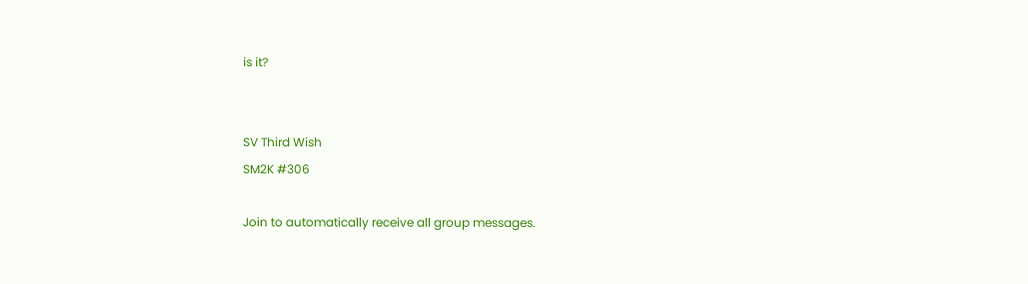is it?


SV Third Wish
SM2K #306

Join to automatically receive all group messages.